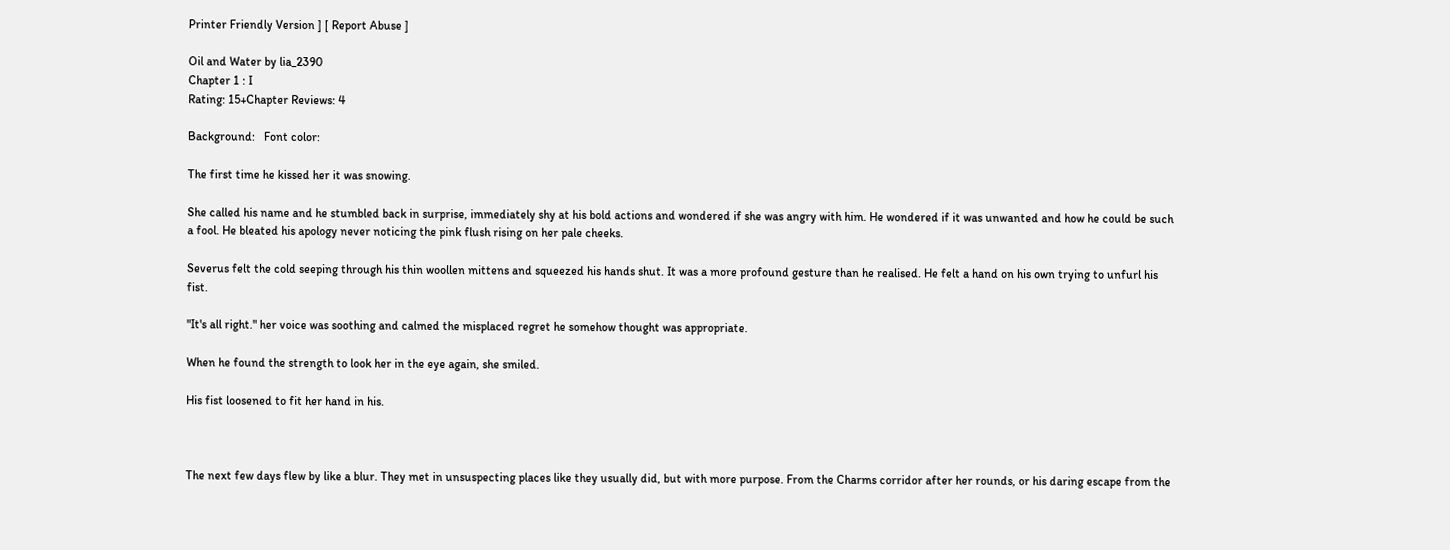Printer Friendly Version ] [ Report Abuse ]

Oil and Water by lia_2390
Chapter 1 : I
Rating: 15+Chapter Reviews: 4

Background:   Font color:

The first time he kissed her it was snowing.

She called his name and he stumbled back in surprise, immediately shy at his bold actions and wondered if she was angry with him. He wondered if it was unwanted and how he could be such a fool. He bleated his apology never noticing the pink flush rising on her pale cheeks.

Severus felt the cold seeping through his thin woollen mittens and squeezed his hands shut. It was a more profound gesture than he realised. He felt a hand on his own trying to unfurl his fist.

"It's all right." her voice was soothing and calmed the misplaced regret he somehow thought was appropriate.

When he found the strength to look her in the eye again, she smiled.

His fist loosened to fit her hand in his.



The next few days flew by like a blur. They met in unsuspecting places like they usually did, but with more purpose. From the Charms corridor after her rounds, or his daring escape from the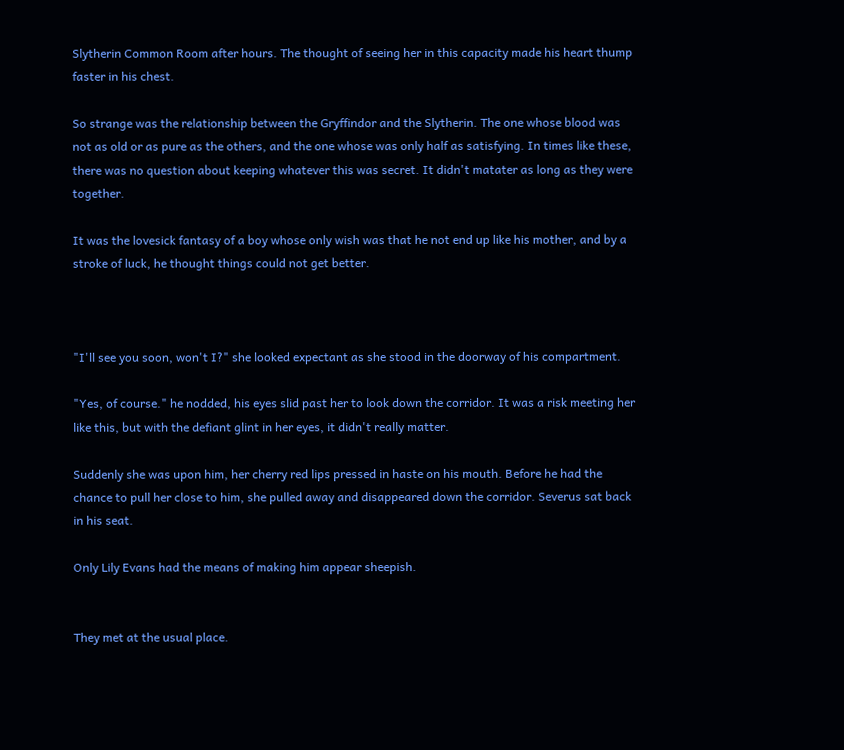Slytherin Common Room after hours. The thought of seeing her in this capacity made his heart thump faster in his chest.

So strange was the relationship between the Gryffindor and the Slytherin. The one whose blood was not as old or as pure as the others, and the one whose was only half as satisfying. In times like these, there was no question about keeping whatever this was secret. It didn't matater as long as they were together.

It was the lovesick fantasy of a boy whose only wish was that he not end up like his mother, and by a stroke of luck, he thought things could not get better.



"I'll see you soon, won't I?" she looked expectant as she stood in the doorway of his compartment.

"Yes, of course." he nodded, his eyes slid past her to look down the corridor. It was a risk meeting her like this, but with the defiant glint in her eyes, it didn't really matter.

Suddenly she was upon him, her cherry red lips pressed in haste on his mouth. Before he had the chance to pull her close to him, she pulled away and disappeared down the corridor. Severus sat back in his seat.

Only Lily Evans had the means of making him appear sheepish.


They met at the usual place.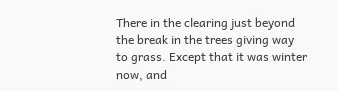There in the clearing just beyond the break in the trees giving way to grass. Except that it was winter now, and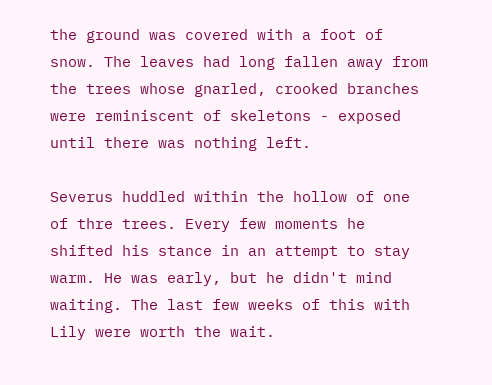the ground was covered with a foot of snow. The leaves had long fallen away from the trees whose gnarled, crooked branches were reminiscent of skeletons - exposed until there was nothing left.

Severus huddled within the hollow of one of thre trees. Every few moments he shifted his stance in an attempt to stay warm. He was early, but he didn't mind waiting. The last few weeks of this with Lily were worth the wait.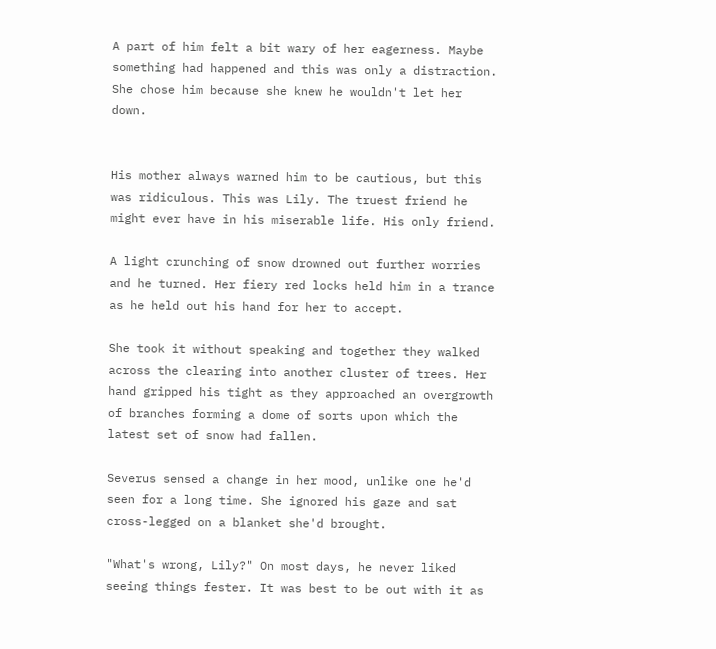A part of him felt a bit wary of her eagerness. Maybe something had happened and this was only a distraction. She chose him because she knew he wouldn't let her down.


His mother always warned him to be cautious, but this was ridiculous. This was Lily. The truest friend he might ever have in his miserable life. His only friend.

A light crunching of snow drowned out further worries and he turned. Her fiery red locks held him in a trance as he held out his hand for her to accept.

She took it without speaking and together they walked across the clearing into another cluster of trees. Her hand gripped his tight as they approached an overgrowth of branches forming a dome of sorts upon which the latest set of snow had fallen.

Severus sensed a change in her mood, unlike one he'd seen for a long time. She ignored his gaze and sat cross-legged on a blanket she'd brought.

"What's wrong, Lily?" On most days, he never liked seeing things fester. It was best to be out with it as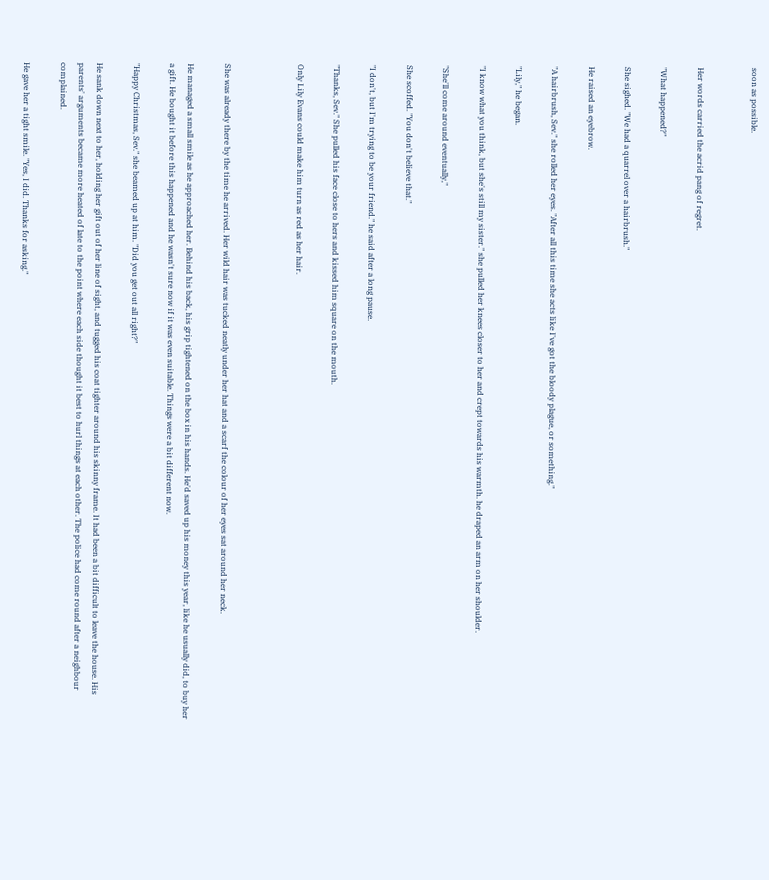soon as possible.


Her words carried the acrid pang of regret.

"What happened?"

She sighed. "We had a quarrel over a hairbrush."

He raised an eyebrow.

"A hairbrush, Sev." she rolled her eyes. "After all this time she acts like I've got the bloody plague, or something."

"Lily," he began.

"I know what you think, but she's still my sister." she pulled her knees closer to her and crept towards his warmth. he draped an arm on her shoulder.

"She'll come around eventually,"

She scoffed. "You don't believe that."

"I don't, but I'm trying to be your friend." he said after a long pause.

"Thanks, Sev." She pulled his face close to hers and kissed him square on the mouth.

Only Lily Evans could make him turn as red as her hair.



She was already there by the time he arrived. Her wild hair was tucked neatly under her hat and a scarf the colour of her eyes sat around her neck.

He managed a small smile as he approached her. Behind his back, his grip tightened on the box in his hands. He'd saved up his money this year, like he usually did, to buy her a gift. He bought it before this happened and he wasn't sure now if it was even suitable. Things were a bit different now.

"Happy Christmas, Sev." she beamed up at him. "Did you get out all right?"

He sank down next to her, holding her gift out of her line of sight, and tugged his coat tighter around his skinny frame. It had been a bit difficult to leave the house. His parents' arguments became more heated of late to the point where each side thought it best to hurl things at each other. The police had come round after a neighbour complained.

He gave her a tight smile. "Yes, I did. Thanks for asking."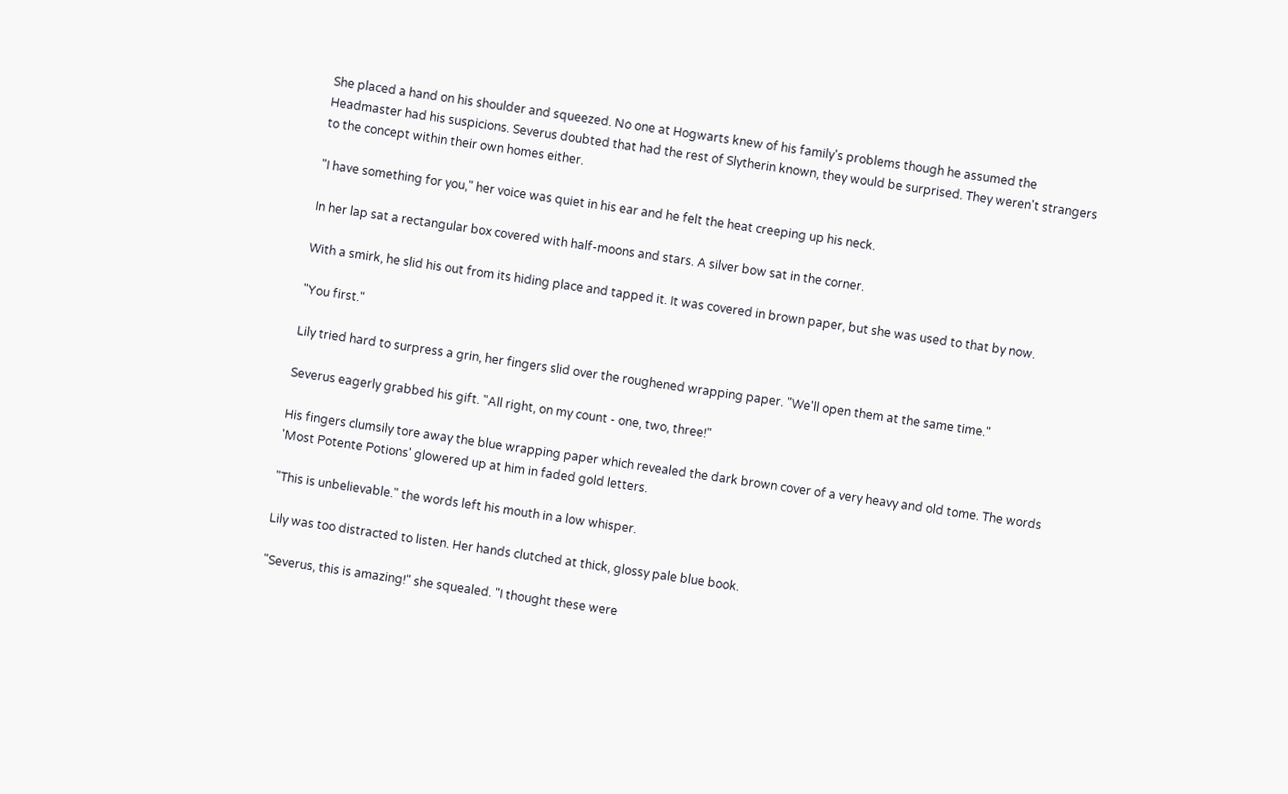She placed a hand on his shoulder and squeezed. No one at Hogwarts knew of his family's problems though he assumed the Headmaster had his suspicions. Severus doubted that had the rest of Slytherin known, they would be surprised. They weren't strangers to the concept within their own homes either.

"I have something for you," her voice was quiet in his ear and he felt the heat creeping up his neck.

In her lap sat a rectangular box covered with half-moons and stars. A silver bow sat in the corner.

With a smirk, he slid his out from its hiding place and tapped it. It was covered in brown paper, but she was used to that by now.

"You first."

Lily tried hard to surpress a grin, her fingers slid over the roughened wrapping paper. "We'll open them at the same time."

Severus eagerly grabbed his gift. "All right, on my count - one, two, three!"

His fingers clumsily tore away the blue wrapping paper which revealed the dark brown cover of a very heavy and old tome. The words 'Most Potente Potions' glowered up at him in faded gold letters.

"This is unbelievable." the words left his mouth in a low whisper.

Lily was too distracted to listen. Her hands clutched at thick, glossy pale blue book.

"Severus, this is amazing!" she squealed. "I thought these were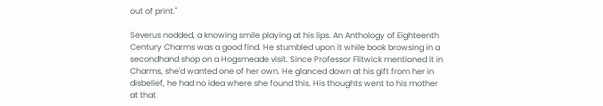out of print."

Severus nodded, a knowing smile playing at his lips. An Anthology of Eighteenth Century Charms was a good find. He stumbled upon it while book browsing in a secondhand shop on a Hogsmeade visit. Since Professor Flitwick mentioned it in Charms, she'd wanted one of her own. He glanced down at his gift from her in disbelief, he had no idea where she found this. His thoughts went to his mother at that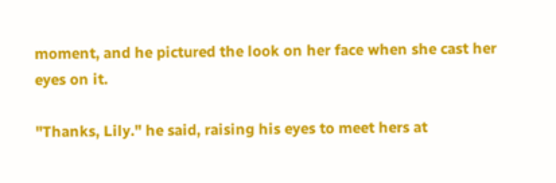moment, and he pictured the look on her face when she cast her eyes on it.

"Thanks, Lily." he said, raising his eyes to meet hers at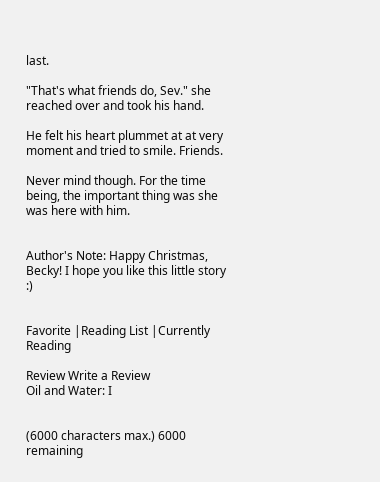last.

"That's what friends do, Sev." she reached over and took his hand.

He felt his heart plummet at at very moment and tried to smile. Friends.

Never mind though. For the time being, the important thing was she was here with him.


Author's Note: Happy Christmas, Becky! I hope you like this little story :)


Favorite |Reading List |Currently Reading

Review Write a Review
Oil and Water: I


(6000 characters max.) 6000 remaining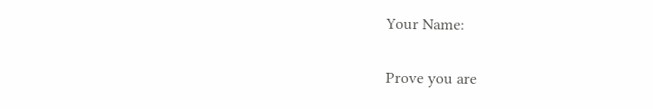Your Name:

Prove you are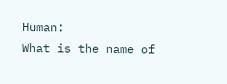Human:
What is the name of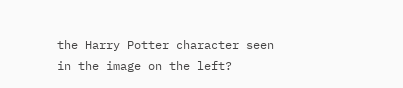the Harry Potter character seen in the image on the left?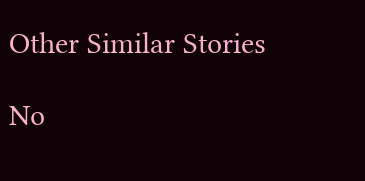Other Similar Stories

No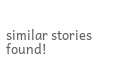similar stories found!